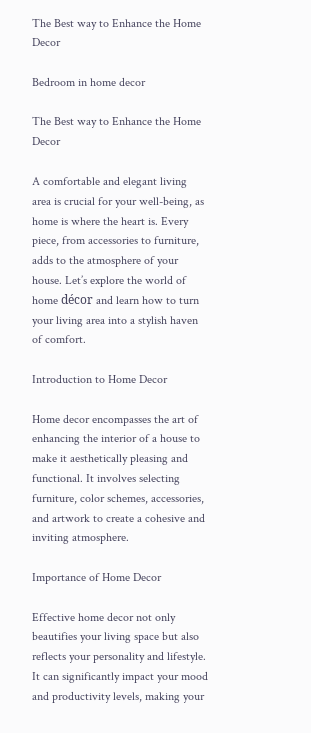The Best way to Enhance the Home Decor

Bedroom in home decor

The Best way to Enhance the Home Decor

A comfortable and elegant living area is crucial for your well-being, as home is where the heart is. Every piece, from accessories to furniture, adds to the atmosphere of your house. Let’s explore the world of home décor and learn how to turn your living area into a stylish haven of comfort.

Introduction to Home Decor

Home decor encompasses the art of enhancing the interior of a house to make it aesthetically pleasing and functional. It involves selecting furniture, color schemes, accessories, and artwork to create a cohesive and inviting atmosphere.

Importance of Home Decor

Effective home decor not only beautifies your living space but also reflects your personality and lifestyle. It can significantly impact your mood and productivity levels, making your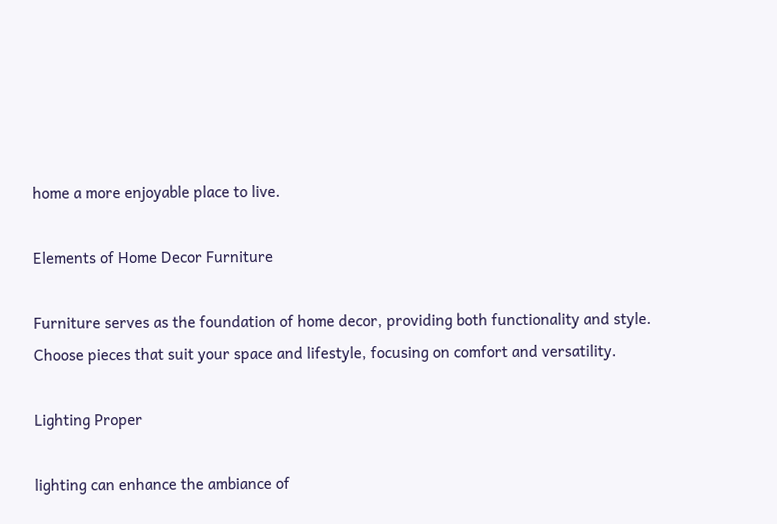home a more enjoyable place to live.

Elements of Home Decor Furniture

Furniture serves as the foundation of home decor, providing both functionality and style. Choose pieces that suit your space and lifestyle, focusing on comfort and versatility.

Lighting Proper

lighting can enhance the ambiance of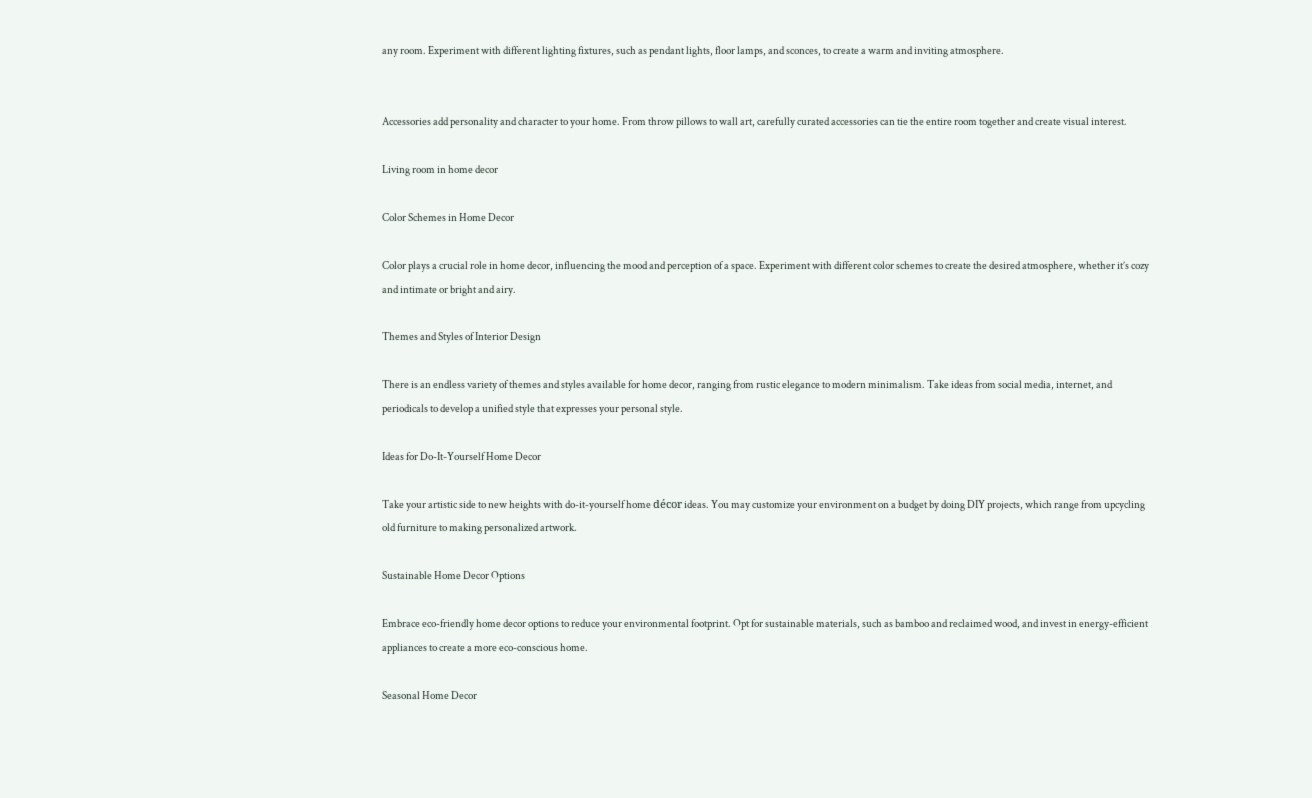any room. Experiment with different lighting fixtures, such as pendant lights, floor lamps, and sconces, to create a warm and inviting atmosphere.


Accessories add personality and character to your home. From throw pillows to wall art, carefully curated accessories can tie the entire room together and create visual interest.

Living room in home decor

Color Schemes in Home Decor

Color plays a crucial role in home decor, influencing the mood and perception of a space. Experiment with different color schemes to create the desired atmosphere, whether it’s cozy and intimate or bright and airy.

Themes and Styles of Interior Design

There is an endless variety of themes and styles available for home decor, ranging from rustic elegance to modern minimalism. Take ideas from social media, internet, and periodicals to develop a unified style that expresses your personal style.

Ideas for Do-It-Yourself Home Decor

Take your artistic side to new heights with do-it-yourself home décor ideas. You may customize your environment on a budget by doing DIY projects, which range from upcycling old furniture to making personalized artwork.

Sustainable Home Decor Options

Embrace eco-friendly home decor options to reduce your environmental footprint. Opt for sustainable materials, such as bamboo and reclaimed wood, and invest in energy-efficient appliances to create a more eco-conscious home.

Seasonal Home Decor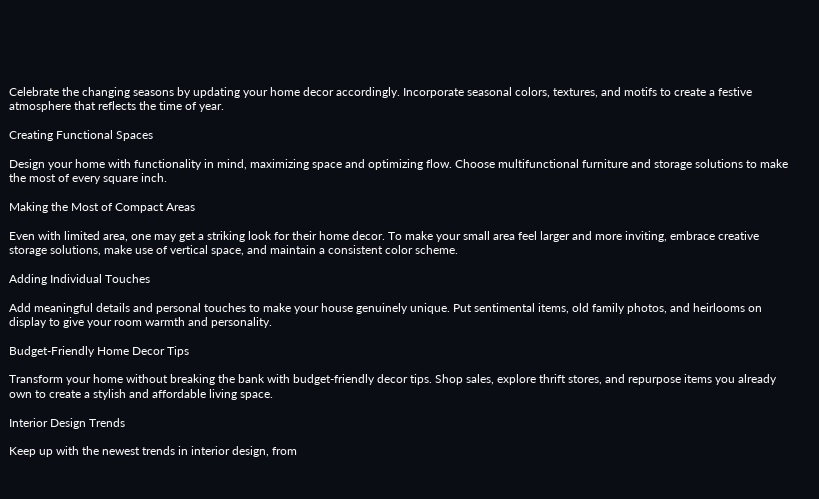Celebrate the changing seasons by updating your home decor accordingly. Incorporate seasonal colors, textures, and motifs to create a festive atmosphere that reflects the time of year.

Creating Functional Spaces

Design your home with functionality in mind, maximizing space and optimizing flow. Choose multifunctional furniture and storage solutions to make the most of every square inch.

Making the Most of Compact Areas

Even with limited area, one may get a striking look for their home decor. To make your small area feel larger and more inviting, embrace creative storage solutions, make use of vertical space, and maintain a consistent color scheme.

Adding Individual Touches

Add meaningful details and personal touches to make your house genuinely unique. Put sentimental items, old family photos, and heirlooms on display to give your room warmth and personality.

Budget-Friendly Home Decor Tips

Transform your home without breaking the bank with budget-friendly decor tips. Shop sales, explore thrift stores, and repurpose items you already own to create a stylish and affordable living space.

Interior Design Trends

Keep up with the newest trends in interior design, from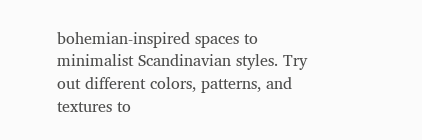bohemian-inspired spaces to minimalist Scandinavian styles. Try out different colors, patterns, and textures to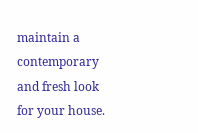maintain a contemporary and fresh look for your house.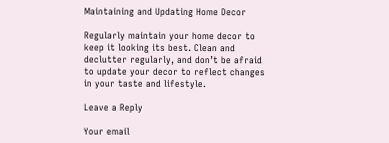Maintaining and Updating Home Decor

Regularly maintain your home decor to keep it looking its best. Clean and declutter regularly, and don’t be afraid to update your decor to reflect changes in your taste and lifestyle.

Leave a Reply

Your email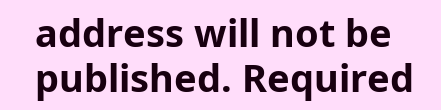address will not be published. Required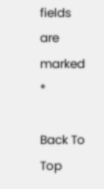fields are marked *

Back To Top